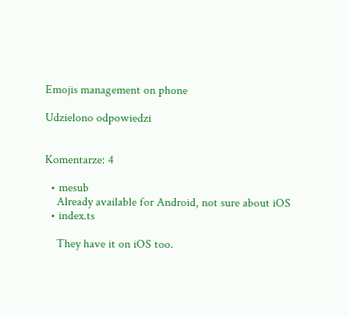Emojis management on phone

Udzielono odpowiedzi


Komentarze: 4

  • mesub
    Already available for Android, not sure about iOS
  • index.ts

    They have it on iOS too.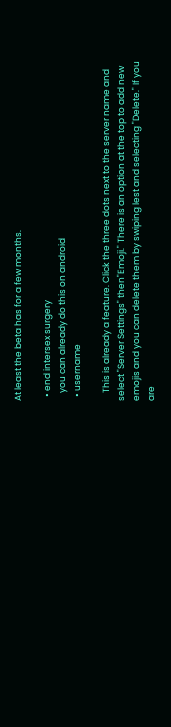At least the beta has for a few months.

  • end intersex surgery
    you can already do this on android
  • username

    This is already a feature. Click the three dots next to the server name and select "Server Settings" then"Emoji." There is an option at the top to add new emojis and you can delete them by swiping lest and selecting "Delete." If you are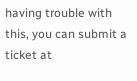having trouble with this, you can submit a ticket at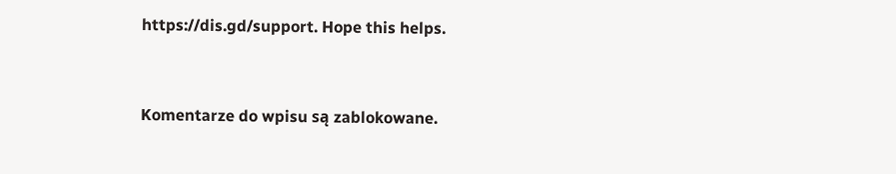https://dis.gd/support. Hope this helps.


Komentarze do wpisu są zablokowane.